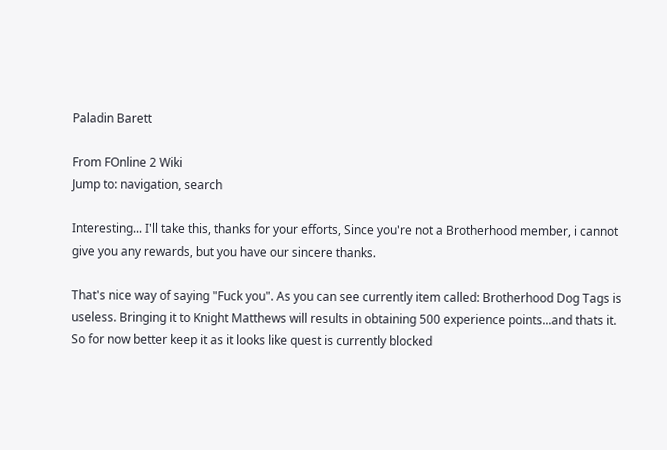Paladin Barett

From FOnline 2 Wiki
Jump to: navigation, search

Interesting... I'll take this, thanks for your efforts, Since you're not a Brotherhood member, i cannot give you any rewards, but you have our sincere thanks.

That's nice way of saying "Fuck you". As you can see currently item called: Brotherhood Dog Tags is useless. Bringing it to Knight Matthews will results in obtaining 500 experience points...and thats it. So for now better keep it as it looks like quest is currently blocked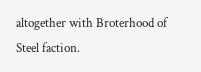altogether with Broterhood of Steel faction.